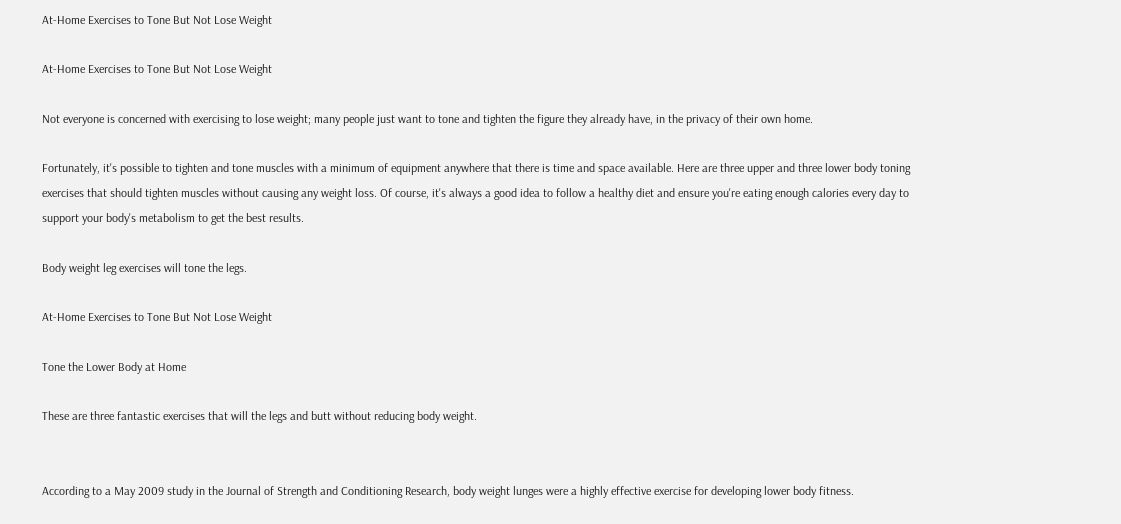At-Home Exercises to Tone But Not Lose Weight

At-Home Exercises to Tone But Not Lose Weight

Not everyone is concerned with exercising to lose weight; many people just want to tone and tighten the figure they already have, in the privacy of their own home.

Fortunately, it's possible to tighten and tone muscles with a minimum of equipment anywhere that there is time and space available. Here are three upper and three lower body toning exercises that should tighten muscles without causing any weight loss. Of course, it's always a good idea to follow a healthy diet and ensure you're eating enough calories every day to support your body's metabolism to get the best results.

Body weight leg exercises will tone the legs.

At-Home Exercises to Tone But Not Lose Weight

Tone the Lower Body at Home

These are three fantastic exercises that will the legs and butt without reducing body weight.


According to a May 2009 study in the Journal of Strength and Conditioning Research, body weight lunges were a highly effective exercise for developing lower body fitness.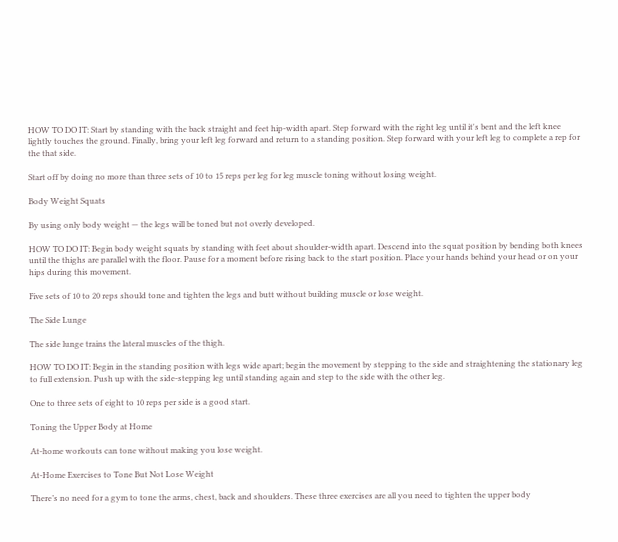HOW TO DO IT: Start by standing with the back straight and feet hip-width apart. Step forward with the right leg until it's bent and the left knee lightly touches the ground. Finally, bring your left leg forward and return to a standing position. Step forward with your left leg to complete a rep for the that side.

Start off by doing no more than three sets of 10 to 15 reps per leg for leg muscle toning without losing weight.

Body Weight Squats

By using only body weight — the legs will be toned but not overly developed.

HOW TO DO IT: Begin body weight squats by standing with feet about shoulder-width apart. Descend into the squat position by bending both knees until the thighs are parallel with the floor. Pause for a moment before rising back to the start position. Place your hands behind your head or on your hips during this movement.

Five sets of 10 to 20 reps should tone and tighten the legs and butt without building muscle or lose weight.

The Side Lunge

The side lunge trains the lateral muscles of the thigh.

HOW TO DO IT: Begin in the standing position with legs wide apart; begin the movement by stepping to the side and straightening the stationary leg to full extension. Push up with the side-stepping leg until standing again and step to the side with the other leg.

One to three sets of eight to 10 reps per side is a good start.

Toning the Upper Body at Home

At-home workouts can tone without making you lose weight.

At-Home Exercises to Tone But Not Lose Weight

There’s no need for a gym to tone the arms, chest, back and shoulders. These three exercises are all you need to tighten the upper body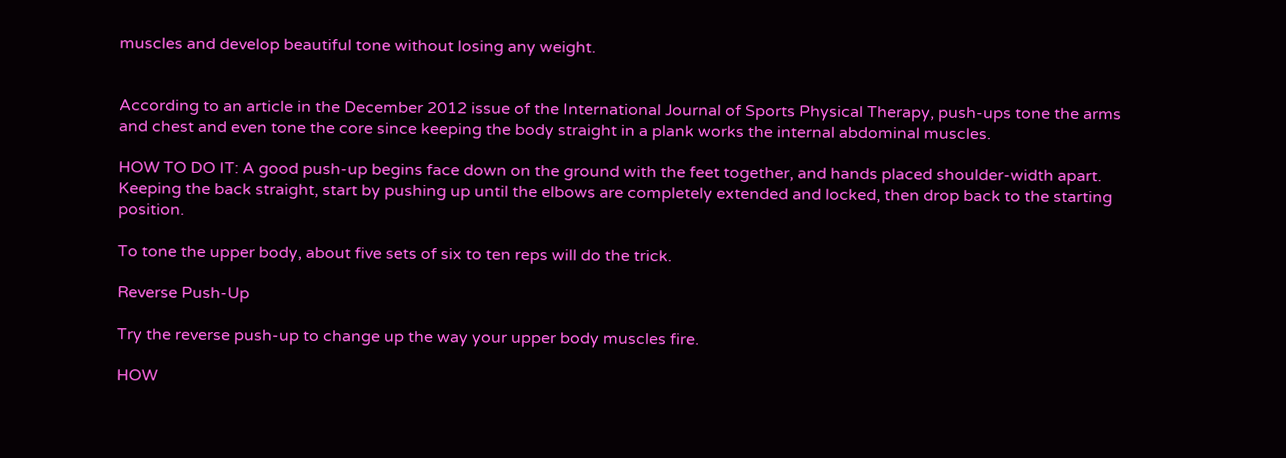muscles and develop beautiful tone without losing any weight.


According to an article in the December 2012 issue of the International Journal of Sports Physical Therapy, push-ups tone the arms and chest and even tone the core since keeping the body straight in a plank works the internal abdominal muscles.

HOW TO DO IT: A good push-up begins face down on the ground with the feet together, and hands placed shoulder-width apart. Keeping the back straight, start by pushing up until the elbows are completely extended and locked, then drop back to the starting position.

To tone the upper body, about five sets of six to ten reps will do the trick.

Reverse Push-Up

Try the reverse push-up to change up the way your upper body muscles fire.

HOW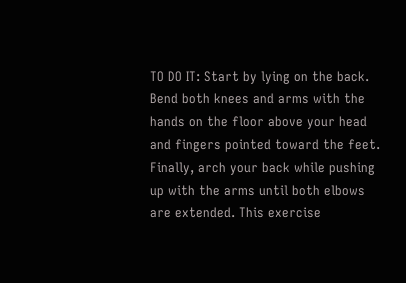TO DO IT: Start by lying on the back. Bend both knees and arms with the hands on the floor above your head and fingers pointed toward the feet. Finally, arch your back while pushing up with the arms until both elbows are extended. This exercise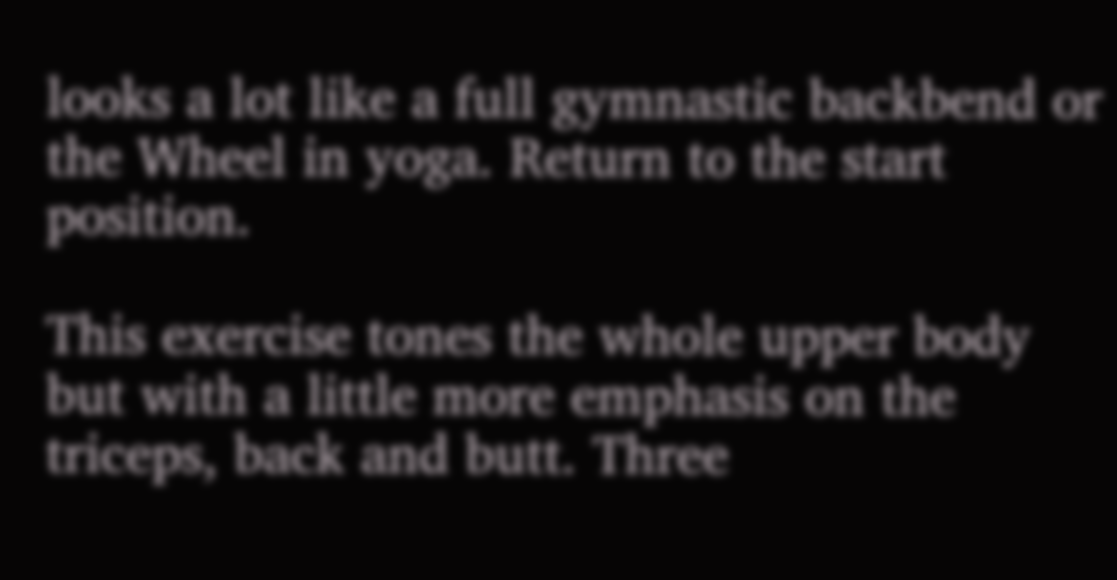looks a lot like a full gymnastic backbend or the Wheel in yoga. Return to the start position.

This exercise tones the whole upper body but with a little more emphasis on the triceps, back and butt. Three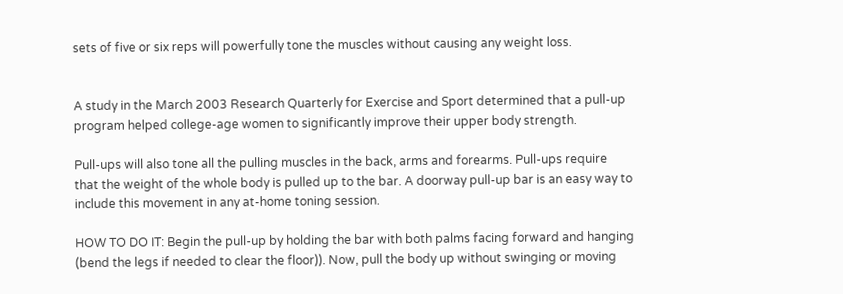sets of five or six reps will powerfully tone the muscles without causing any weight loss.


A study in the March 2003 Research Quarterly for Exercise and Sport determined that a pull-up program helped college-age women to significantly improve their upper body strength.

Pull-ups will also tone all the pulling muscles in the back, arms and forearms. Pull-ups require that the weight of the whole body is pulled up to the bar. A doorway pull-up bar is an easy way to include this movement in any at-home toning session.

HOW TO DO IT: Begin the pull-up by holding the bar with both palms facing forward and hanging (bend the legs if needed to clear the floor)). Now, pull the body up without swinging or moving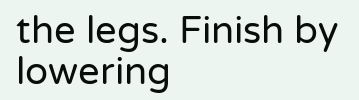the legs. Finish by lowering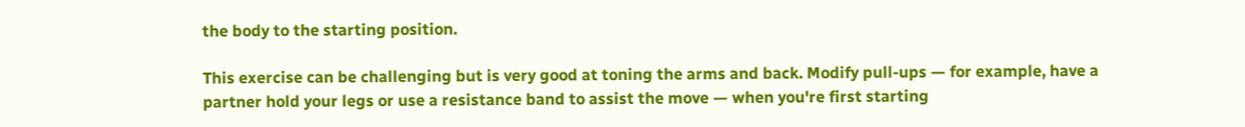the body to the starting position.

This exercise can be challenging but is very good at toning the arms and back. Modify pull-ups — for example, have a partner hold your legs or use a resistance band to assist the move — when you're first starting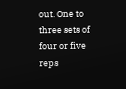out. One to three sets of four or five reps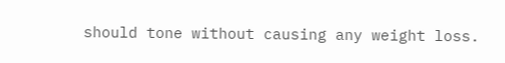should tone without causing any weight loss.